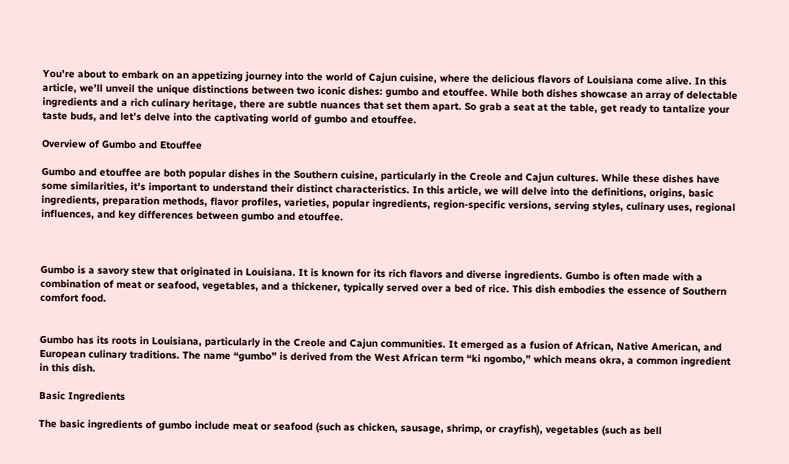You’re about to embark on an appetizing journey into the world of Cajun cuisine, where the delicious flavors of Louisiana come alive. In this article, we’ll unveil the unique distinctions between two iconic dishes: gumbo and etouffee. While both dishes showcase an array of delectable ingredients and a rich culinary heritage, there are subtle nuances that set them apart. So grab a seat at the table, get ready to tantalize your taste buds, and let’s delve into the captivating world of gumbo and etouffee.

Overview of Gumbo and Etouffee

Gumbo and etouffee are both popular dishes in the Southern cuisine, particularly in the Creole and Cajun cultures. While these dishes have some similarities, it’s important to understand their distinct characteristics. In this article, we will delve into the definitions, origins, basic ingredients, preparation methods, flavor profiles, varieties, popular ingredients, region-specific versions, serving styles, culinary uses, regional influences, and key differences between gumbo and etouffee.



Gumbo is a savory stew that originated in Louisiana. It is known for its rich flavors and diverse ingredients. Gumbo is often made with a combination of meat or seafood, vegetables, and a thickener, typically served over a bed of rice. This dish embodies the essence of Southern comfort food.


Gumbo has its roots in Louisiana, particularly in the Creole and Cajun communities. It emerged as a fusion of African, Native American, and European culinary traditions. The name “gumbo” is derived from the West African term “ki ngombo,” which means okra, a common ingredient in this dish.

Basic Ingredients

The basic ingredients of gumbo include meat or seafood (such as chicken, sausage, shrimp, or crayfish), vegetables (such as bell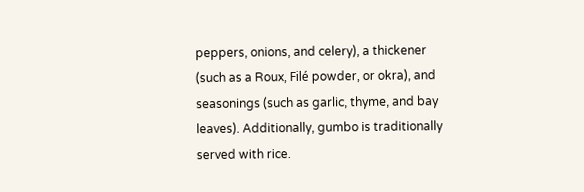peppers, onions, and celery), a thickener (such as a Roux, Filé powder, or okra), and seasonings (such as garlic, thyme, and bay leaves). Additionally, gumbo is traditionally served with rice.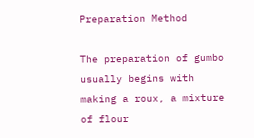Preparation Method

The preparation of gumbo usually begins with making a roux, a mixture of flour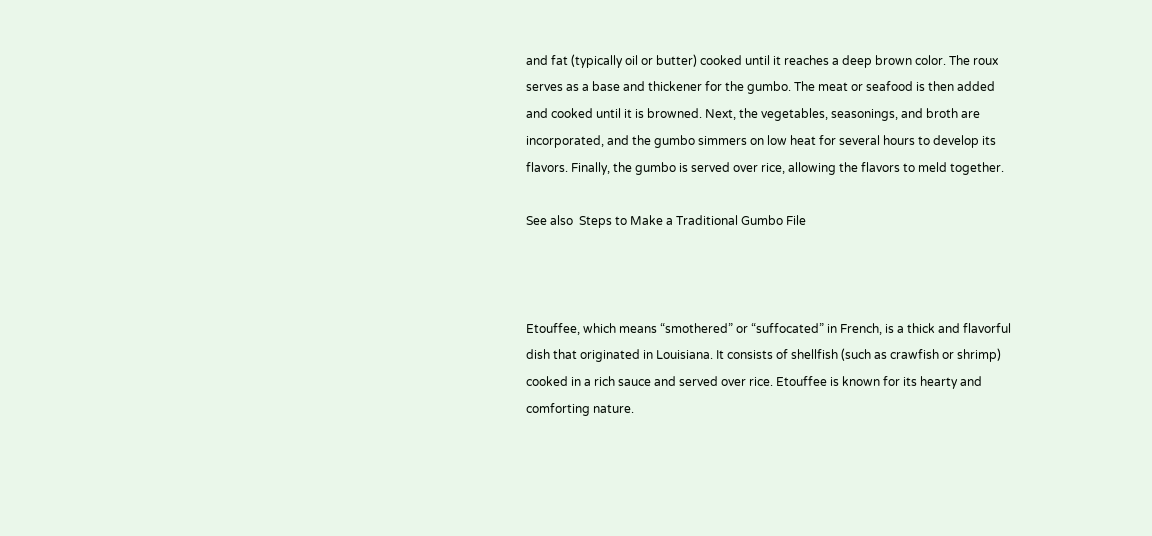and fat (typically oil or butter) cooked until it reaches a deep brown color. The roux serves as a base and thickener for the gumbo. The meat or seafood is then added and cooked until it is browned. Next, the vegetables, seasonings, and broth are incorporated, and the gumbo simmers on low heat for several hours to develop its flavors. Finally, the gumbo is served over rice, allowing the flavors to meld together.

See also  Steps to Make a Traditional Gumbo File



Etouffee, which means “smothered” or “suffocated” in French, is a thick and flavorful dish that originated in Louisiana. It consists of shellfish (such as crawfish or shrimp) cooked in a rich sauce and served over rice. Etouffee is known for its hearty and comforting nature.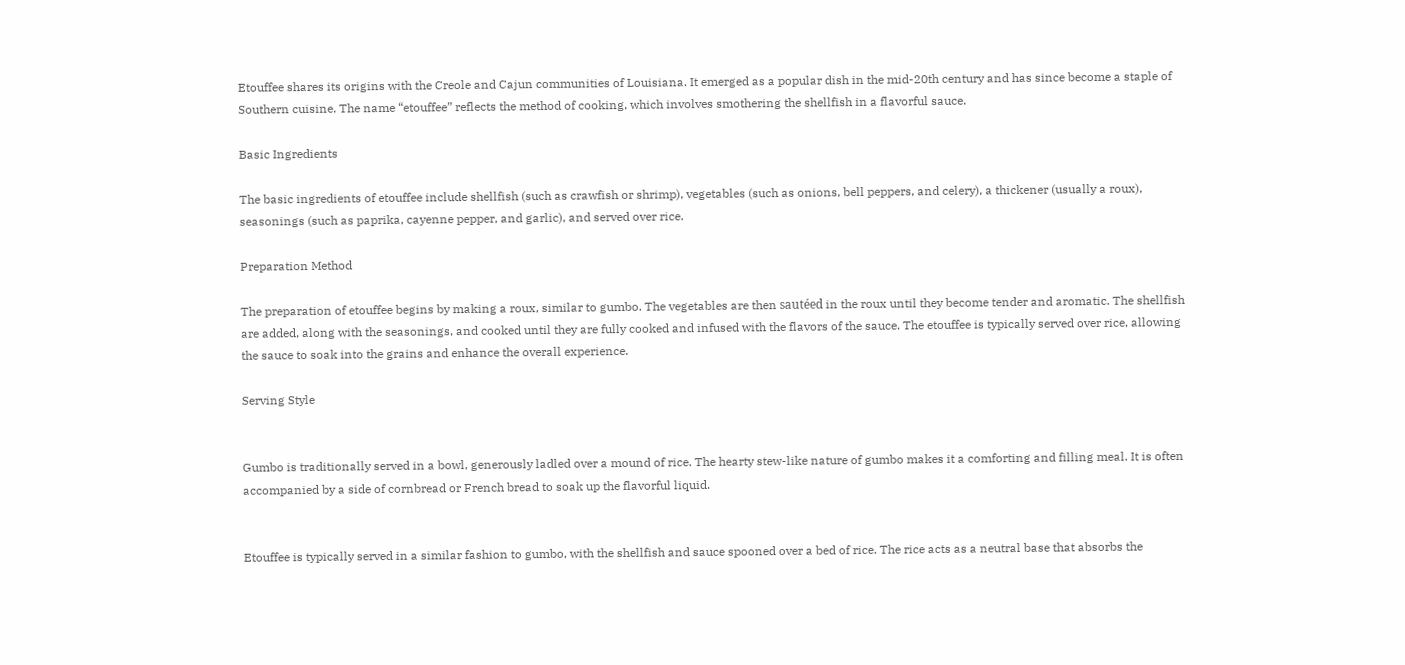Etouffee shares its origins with the Creole and Cajun communities of Louisiana. It emerged as a popular dish in the mid-20th century and has since become a staple of Southern cuisine. The name “etouffee” reflects the method of cooking, which involves smothering the shellfish in a flavorful sauce.

Basic Ingredients

The basic ingredients of etouffee include shellfish (such as crawfish or shrimp), vegetables (such as onions, bell peppers, and celery), a thickener (usually a roux), seasonings (such as paprika, cayenne pepper, and garlic), and served over rice.

Preparation Method

The preparation of etouffee begins by making a roux, similar to gumbo. The vegetables are then sautéed in the roux until they become tender and aromatic. The shellfish are added, along with the seasonings, and cooked until they are fully cooked and infused with the flavors of the sauce. The etouffee is typically served over rice, allowing the sauce to soak into the grains and enhance the overall experience.

Serving Style


Gumbo is traditionally served in a bowl, generously ladled over a mound of rice. The hearty stew-like nature of gumbo makes it a comforting and filling meal. It is often accompanied by a side of cornbread or French bread to soak up the flavorful liquid.


Etouffee is typically served in a similar fashion to gumbo, with the shellfish and sauce spooned over a bed of rice. The rice acts as a neutral base that absorbs the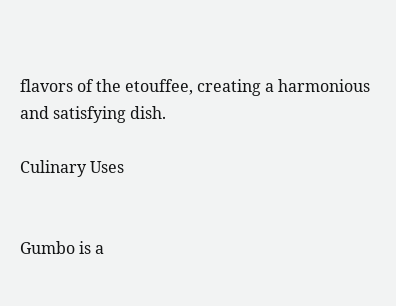flavors of the etouffee, creating a harmonious and satisfying dish.

Culinary Uses


Gumbo is a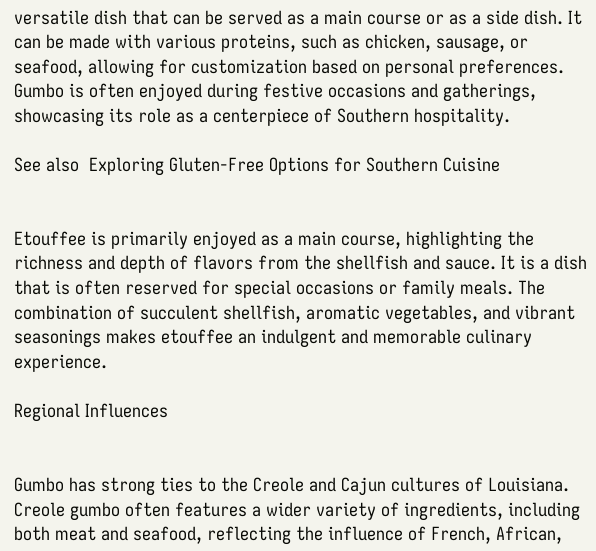versatile dish that can be served as a main course or as a side dish. It can be made with various proteins, such as chicken, sausage, or seafood, allowing for customization based on personal preferences. Gumbo is often enjoyed during festive occasions and gatherings, showcasing its role as a centerpiece of Southern hospitality.

See also  Exploring Gluten-Free Options for Southern Cuisine


Etouffee is primarily enjoyed as a main course, highlighting the richness and depth of flavors from the shellfish and sauce. It is a dish that is often reserved for special occasions or family meals. The combination of succulent shellfish, aromatic vegetables, and vibrant seasonings makes etouffee an indulgent and memorable culinary experience.

Regional Influences


Gumbo has strong ties to the Creole and Cajun cultures of Louisiana. Creole gumbo often features a wider variety of ingredients, including both meat and seafood, reflecting the influence of French, African,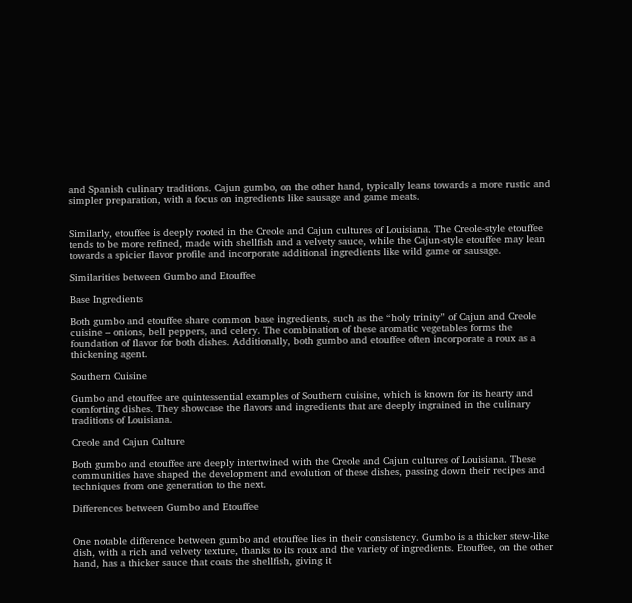and Spanish culinary traditions. Cajun gumbo, on the other hand, typically leans towards a more rustic and simpler preparation, with a focus on ingredients like sausage and game meats.


Similarly, etouffee is deeply rooted in the Creole and Cajun cultures of Louisiana. The Creole-style etouffee tends to be more refined, made with shellfish and a velvety sauce, while the Cajun-style etouffee may lean towards a spicier flavor profile and incorporate additional ingredients like wild game or sausage.

Similarities between Gumbo and Etouffee

Base Ingredients

Both gumbo and etouffee share common base ingredients, such as the “holy trinity” of Cajun and Creole cuisine – onions, bell peppers, and celery. The combination of these aromatic vegetables forms the foundation of flavor for both dishes. Additionally, both gumbo and etouffee often incorporate a roux as a thickening agent.

Southern Cuisine

Gumbo and etouffee are quintessential examples of Southern cuisine, which is known for its hearty and comforting dishes. They showcase the flavors and ingredients that are deeply ingrained in the culinary traditions of Louisiana.

Creole and Cajun Culture

Both gumbo and etouffee are deeply intertwined with the Creole and Cajun cultures of Louisiana. These communities have shaped the development and evolution of these dishes, passing down their recipes and techniques from one generation to the next.

Differences between Gumbo and Etouffee


One notable difference between gumbo and etouffee lies in their consistency. Gumbo is a thicker stew-like dish, with a rich and velvety texture, thanks to its roux and the variety of ingredients. Etouffee, on the other hand, has a thicker sauce that coats the shellfish, giving it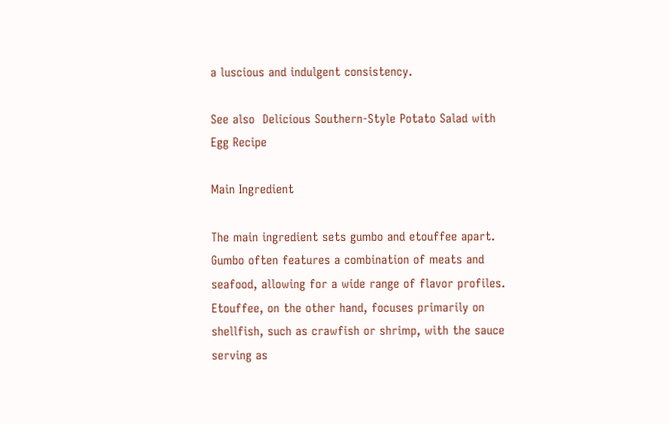a luscious and indulgent consistency.

See also  Delicious Southern-Style Potato Salad with Egg Recipe

Main Ingredient

The main ingredient sets gumbo and etouffee apart. Gumbo often features a combination of meats and seafood, allowing for a wide range of flavor profiles. Etouffee, on the other hand, focuses primarily on shellfish, such as crawfish or shrimp, with the sauce serving as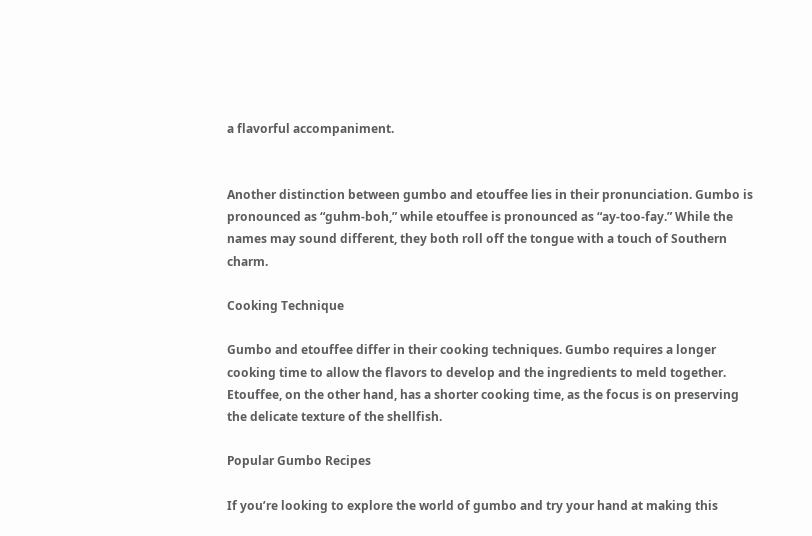a flavorful accompaniment.


Another distinction between gumbo and etouffee lies in their pronunciation. Gumbo is pronounced as “guhm-boh,” while etouffee is pronounced as “ay-too-fay.” While the names may sound different, they both roll off the tongue with a touch of Southern charm.

Cooking Technique

Gumbo and etouffee differ in their cooking techniques. Gumbo requires a longer cooking time to allow the flavors to develop and the ingredients to meld together. Etouffee, on the other hand, has a shorter cooking time, as the focus is on preserving the delicate texture of the shellfish.

Popular Gumbo Recipes

If you’re looking to explore the world of gumbo and try your hand at making this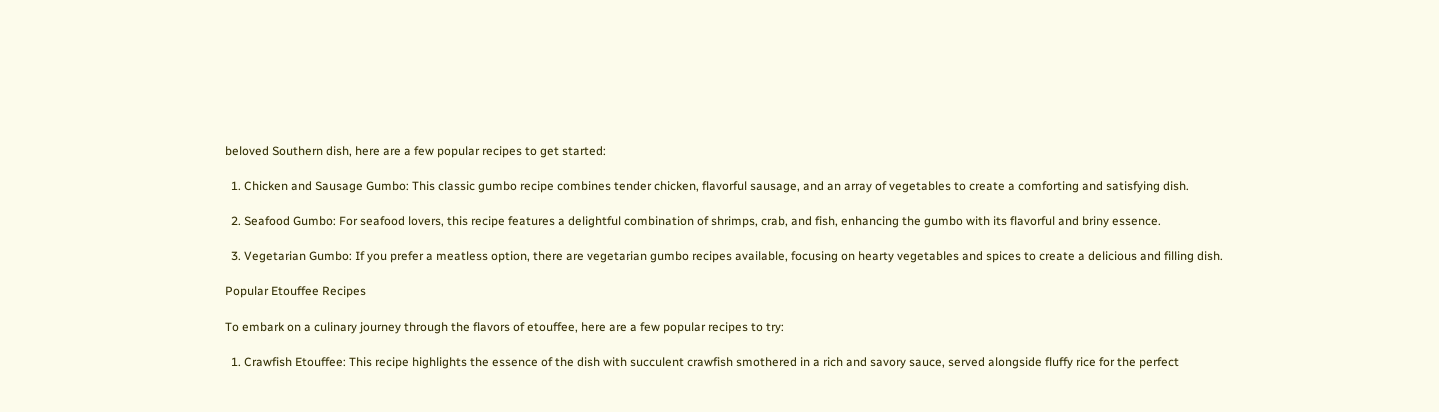beloved Southern dish, here are a few popular recipes to get started:

  1. Chicken and Sausage Gumbo: This classic gumbo recipe combines tender chicken, flavorful sausage, and an array of vegetables to create a comforting and satisfying dish.

  2. Seafood Gumbo: For seafood lovers, this recipe features a delightful combination of shrimps, crab, and fish, enhancing the gumbo with its flavorful and briny essence.

  3. Vegetarian Gumbo: If you prefer a meatless option, there are vegetarian gumbo recipes available, focusing on hearty vegetables and spices to create a delicious and filling dish.

Popular Etouffee Recipes

To embark on a culinary journey through the flavors of etouffee, here are a few popular recipes to try:

  1. Crawfish Etouffee: This recipe highlights the essence of the dish with succulent crawfish smothered in a rich and savory sauce, served alongside fluffy rice for the perfect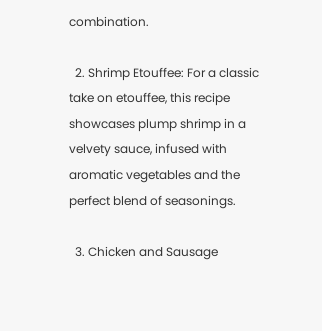combination.

  2. Shrimp Etouffee: For a classic take on etouffee, this recipe showcases plump shrimp in a velvety sauce, infused with aromatic vegetables and the perfect blend of seasonings.

  3. Chicken and Sausage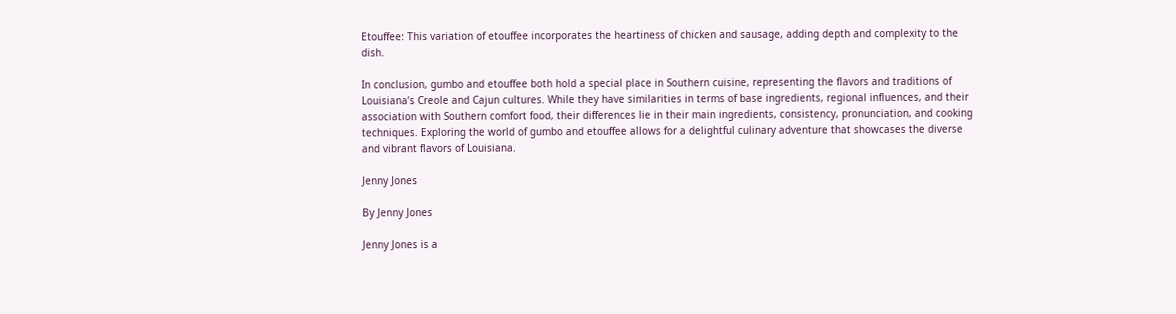Etouffee: This variation of etouffee incorporates the heartiness of chicken and sausage, adding depth and complexity to the dish.

In conclusion, gumbo and etouffee both hold a special place in Southern cuisine, representing the flavors and traditions of Louisiana’s Creole and Cajun cultures. While they have similarities in terms of base ingredients, regional influences, and their association with Southern comfort food, their differences lie in their main ingredients, consistency, pronunciation, and cooking techniques. Exploring the world of gumbo and etouffee allows for a delightful culinary adventure that showcases the diverse and vibrant flavors of Louisiana.

Jenny Jones

By Jenny Jones

Jenny Jones is a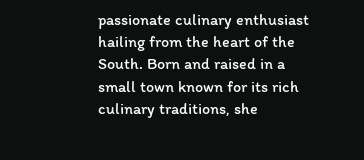passionate culinary enthusiast hailing from the heart of the South. Born and raised in a small town known for its rich culinary traditions, she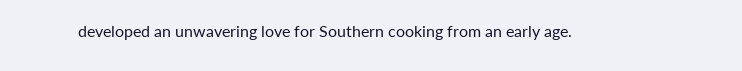developed an unwavering love for Southern cooking from an early age.